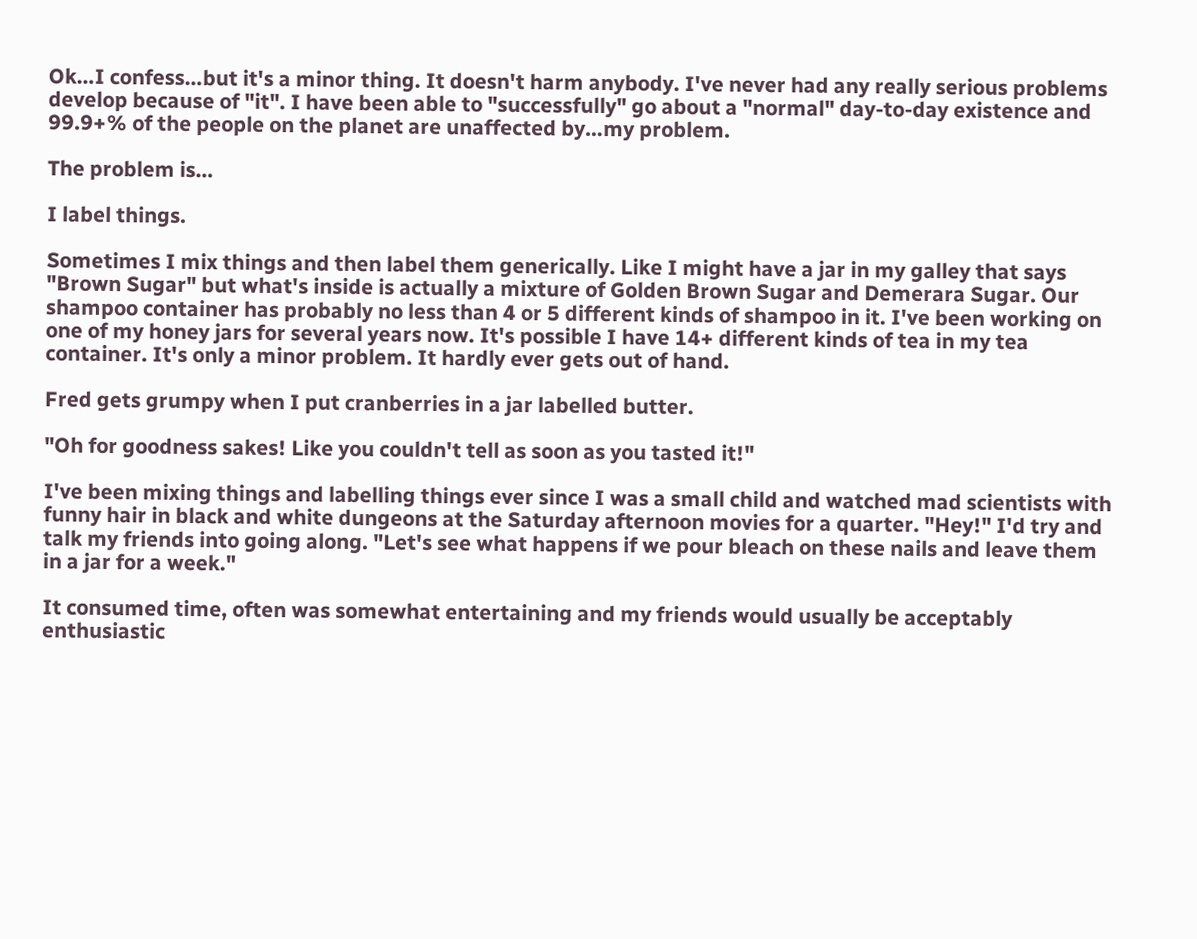Ok…I confess…but it's a minor thing. It doesn't harm anybody. I've never had any really serious problems develop because of "it". I have been able to "successfully" go about a "normal" day-to-day existence and 99.9+% of the people on the planet are unaffected by…my problem.

The problem is…

I label things.

Sometimes I mix things and then label them generically. Like I might have a jar in my galley that says "Brown Sugar" but what's inside is actually a mixture of Golden Brown Sugar and Demerara Sugar. Our shampoo container has probably no less than 4 or 5 different kinds of shampoo in it. I've been working on one of my honey jars for several years now. It's possible I have 14+ different kinds of tea in my tea container. It's only a minor problem. It hardly ever gets out of hand.

Fred gets grumpy when I put cranberries in a jar labelled butter.

"Oh for goodness sakes! Like you couldn't tell as soon as you tasted it!"

I've been mixing things and labelling things ever since I was a small child and watched mad scientists with funny hair in black and white dungeons at the Saturday afternoon movies for a quarter. "Hey!" I'd try and talk my friends into going along. "Let's see what happens if we pour bleach on these nails and leave them in a jar for a week."

It consumed time, often was somewhat entertaining and my friends would usually be acceptably enthusiastic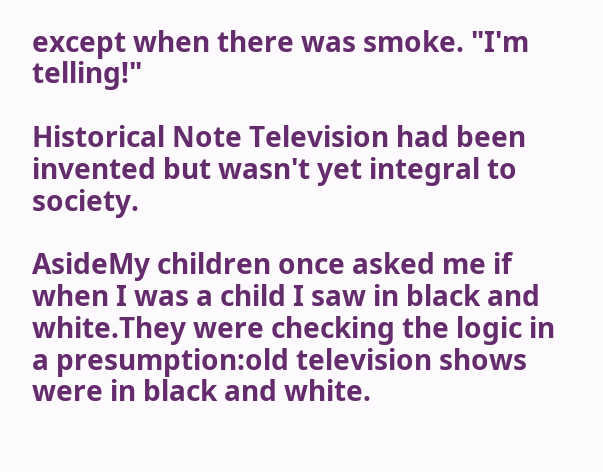except when there was smoke. "I'm telling!"

Historical Note Television had been invented but wasn't yet integral to society.

AsideMy children once asked me if when I was a child I saw in black and white.They were checking the logic in a presumption:old television shows were in black and white.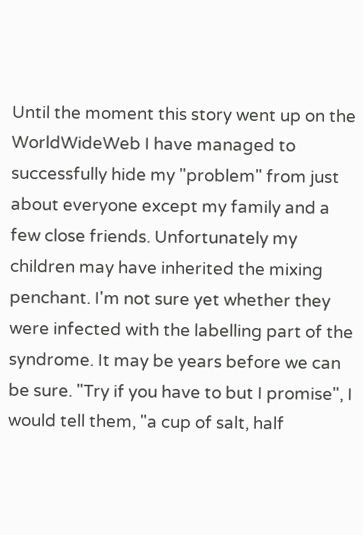Until the moment this story went up on the WorldWideWeb I have managed to successfully hide my "problem" from just about everyone except my family and a few close friends. Unfortunately my children may have inherited the mixing penchant. I'm not sure yet whether they were infected with the labelling part of the syndrome. It may be years before we can be sure. "Try if you have to but I promise", I would tell them, "a cup of salt, half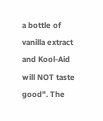a bottle of vanilla extract and Kool-Aid will NOT taste good". The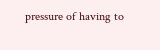pressure of having to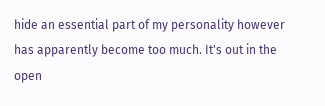hide an essential part of my personality however has apparently become too much. It's out in the open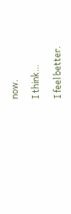now.

I think…

I feel better.